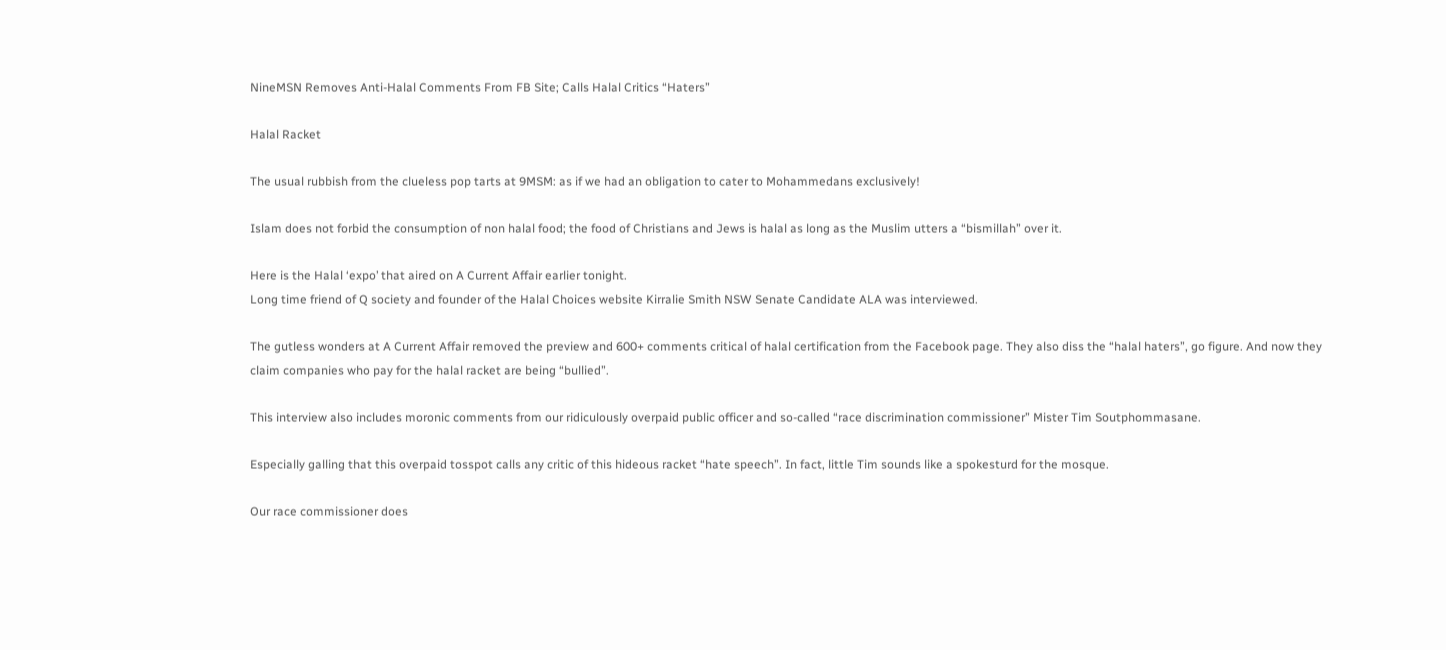NineMSN Removes Anti-Halal Comments From FB Site; Calls Halal Critics “Haters”

Halal Racket

The usual rubbish from the clueless pop tarts at 9MSM: as if we had an obligation to cater to Mohammedans exclusively!

Islam does not forbid the consumption of non halal food; the food of Christians and Jews is halal as long as the Muslim utters a “bismillah” over it.

Here is the Halal ‘expo’ that aired on A Current Affair earlier tonight.
Long time friend of Q society and founder of the Halal Choices website Kirralie Smith NSW Senate Candidate ALA was interviewed.

The gutless wonders at A Current Affair removed the preview and 600+ comments critical of halal certification from the Facebook page. They also diss the “halal haters”, go figure. And now they claim companies who pay for the halal racket are being “bullied”.

This interview also includes moronic comments from our ridiculously overpaid public officer and so-called “race discrimination commissioner” Mister Tim Soutphommasane.

Especially galling that this overpaid tosspot calls any critic of this hideous racket “hate speech”. In fact, little Tim sounds like a spokesturd for the mosque.

Our race commissioner does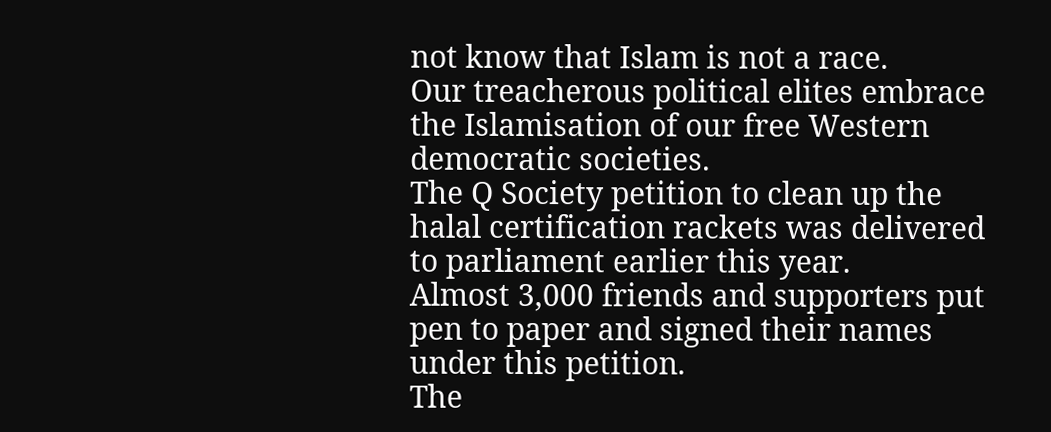not know that Islam is not a race.
Our treacherous political elites embrace the Islamisation of our free Western democratic societies.
The Q Society petition to clean up the halal certification rackets was delivered to parliament earlier this year.
Almost 3,000 friends and supporters put pen to paper and signed their names under this petition.
The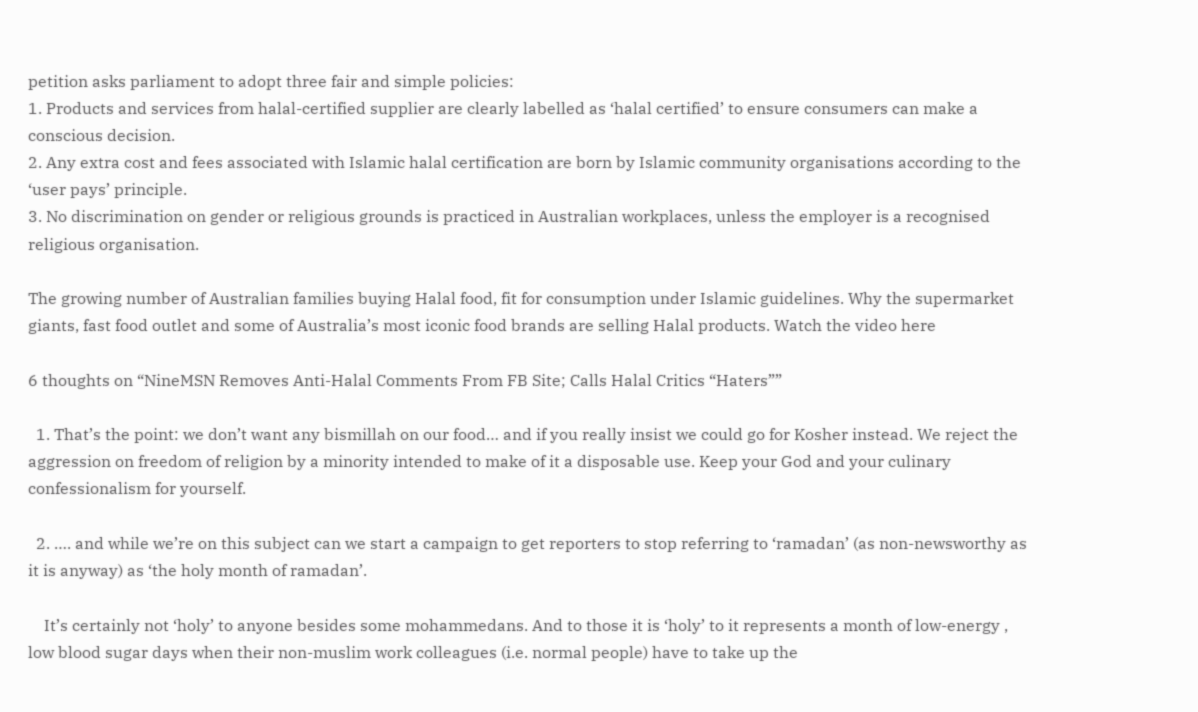petition asks parliament to adopt three fair and simple policies:
1. Products and services from halal-certified supplier are clearly labelled as ‘halal certified’ to ensure consumers can make a conscious decision.
2. Any extra cost and fees associated with Islamic halal certification are born by Islamic community organisations according to the ‘user pays’ principle.
3. No discrimination on gender or religious grounds is practiced in Australian workplaces, unless the employer is a recognised religious organisation.

The growing number of Australian families buying Halal food, fit for consumption under Islamic guidelines. Why the supermarket giants, fast food outlet and some of Australia’s most iconic food brands are selling Halal products. Watch the video here

6 thoughts on “NineMSN Removes Anti-Halal Comments From FB Site; Calls Halal Critics “Haters””

  1. That’s the point: we don’t want any bismillah on our food… and if you really insist we could go for Kosher instead. We reject the aggression on freedom of religion by a minority intended to make of it a disposable use. Keep your God and your culinary confessionalism for yourself.

  2. …. and while we’re on this subject can we start a campaign to get reporters to stop referring to ‘ramadan’ (as non-newsworthy as it is anyway) as ‘the holy month of ramadan’.

    It’s certainly not ‘holy’ to anyone besides some mohammedans. And to those it is ‘holy’ to it represents a month of low-energy , low blood sugar days when their non-muslim work colleagues (i.e. normal people) have to take up the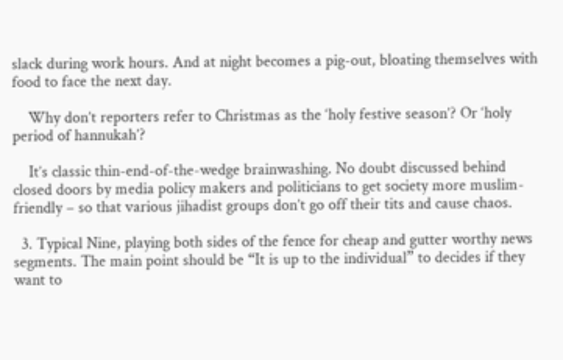slack during work hours. And at night becomes a pig-out, bloating themselves with food to face the next day.

    Why don’t reporters refer to Christmas as the ‘holy festive season’? Or ‘holy period of hannukah’?

    It’s classic thin-end-of-the-wedge brainwashing. No doubt discussed behind closed doors by media policy makers and politicians to get society more muslim-friendly – so that various jihadist groups don’t go off their tits and cause chaos.

  3. Typical Nine, playing both sides of the fence for cheap and gutter worthy news segments. The main point should be “It is up to the individual” to decides if they want to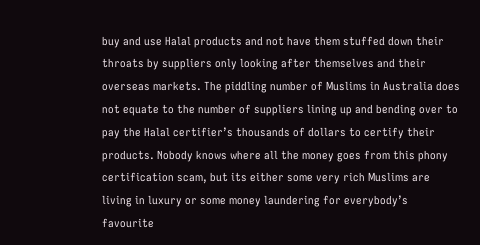buy and use Halal products and not have them stuffed down their throats by suppliers only looking after themselves and their overseas markets. The piddling number of Muslims in Australia does not equate to the number of suppliers lining up and bending over to pay the Halal certifier’s thousands of dollars to certify their products. Nobody knows where all the money goes from this phony certification scam, but its either some very rich Muslims are living in luxury or some money laundering for everybody’s favourite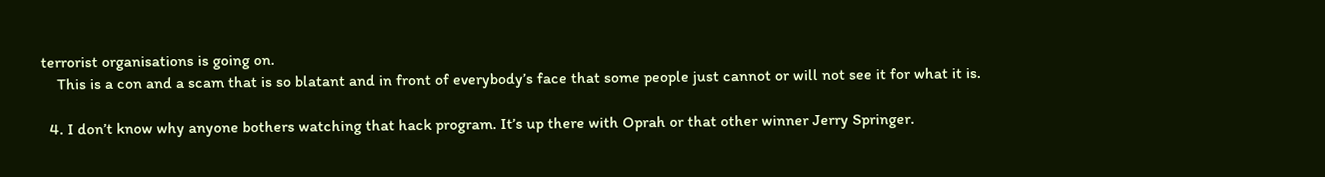terrorist organisations is going on.
    This is a con and a scam that is so blatant and in front of everybody’s face that some people just cannot or will not see it for what it is.

  4. I don’t know why anyone bothers watching that hack program. It’s up there with Oprah or that other winner Jerry Springer.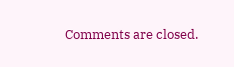Comments are closed.